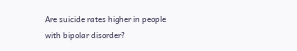Are suicide rates higher in people with bipolar disorder?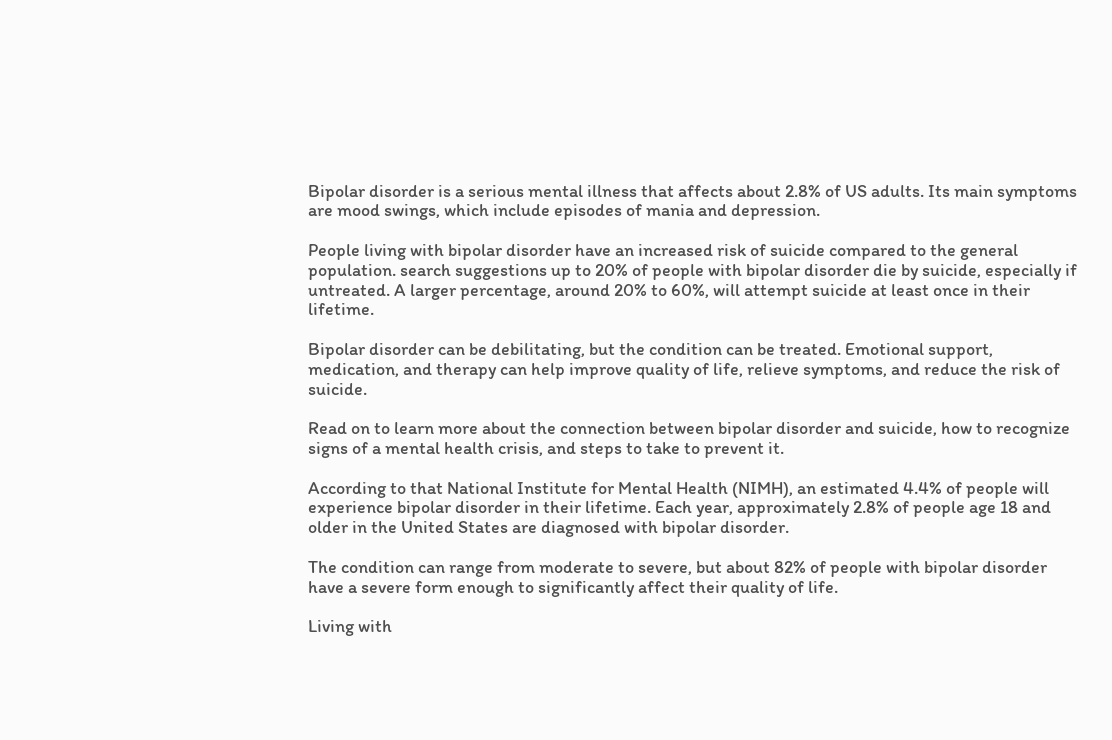Bipolar disorder is a serious mental illness that affects about 2.8% of US adults. Its main symptoms are mood swings, which include episodes of mania and depression.

People living with bipolar disorder have an increased risk of suicide compared to the general population. search suggestions up to 20% of people with bipolar disorder die by suicide, especially if untreated. A larger percentage, around 20% to 60%, will attempt suicide at least once in their lifetime.

Bipolar disorder can be debilitating, but the condition can be treated. Emotional support, medication, and therapy can help improve quality of life, relieve symptoms, and reduce the risk of suicide.

Read on to learn more about the connection between bipolar disorder and suicide, how to recognize signs of a mental health crisis, and steps to take to prevent it.

According to that National Institute for Mental Health (NIMH), an estimated 4.4% of people will experience bipolar disorder in their lifetime. Each year, approximately 2.8% of people age 18 and older in the United States are diagnosed with bipolar disorder.

The condition can range from moderate to severe, but about 82% of people with bipolar disorder have a severe form enough to significantly affect their quality of life.

Living with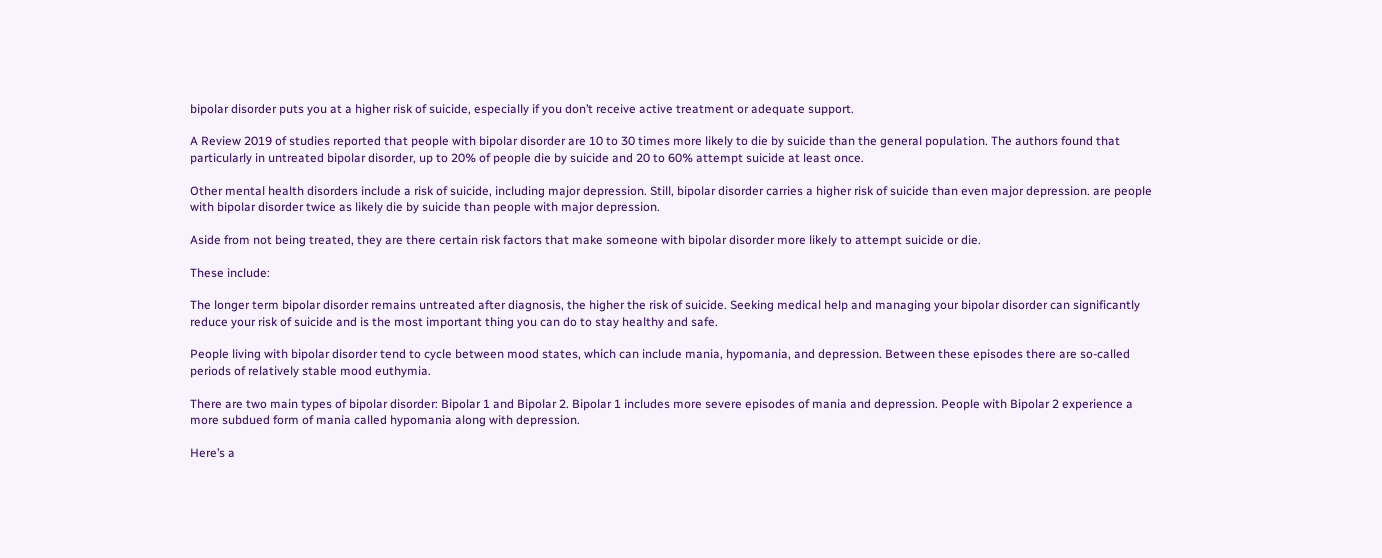bipolar disorder puts you at a higher risk of suicide, especially if you don’t receive active treatment or adequate support.

A Review 2019 of studies reported that people with bipolar disorder are 10 to 30 times more likely to die by suicide than the general population. The authors found that particularly in untreated bipolar disorder, up to 20% of people die by suicide and 20 to 60% attempt suicide at least once.

Other mental health disorders include a risk of suicide, including major depression. Still, bipolar disorder carries a higher risk of suicide than even major depression. are people with bipolar disorder twice as likely die by suicide than people with major depression.

Aside from not being treated, they are there certain risk factors that make someone with bipolar disorder more likely to attempt suicide or die.

These include:

The longer term bipolar disorder remains untreated after diagnosis, the higher the risk of suicide. Seeking medical help and managing your bipolar disorder can significantly reduce your risk of suicide and is the most important thing you can do to stay healthy and safe.

People living with bipolar disorder tend to cycle between mood states, which can include mania, hypomania, and depression. Between these episodes there are so-called periods of relatively stable mood euthymia.

There are two main types of bipolar disorder: Bipolar 1 and Bipolar 2. Bipolar 1 includes more severe episodes of mania and depression. People with Bipolar 2 experience a more subdued form of mania called hypomania along with depression.

Here’s a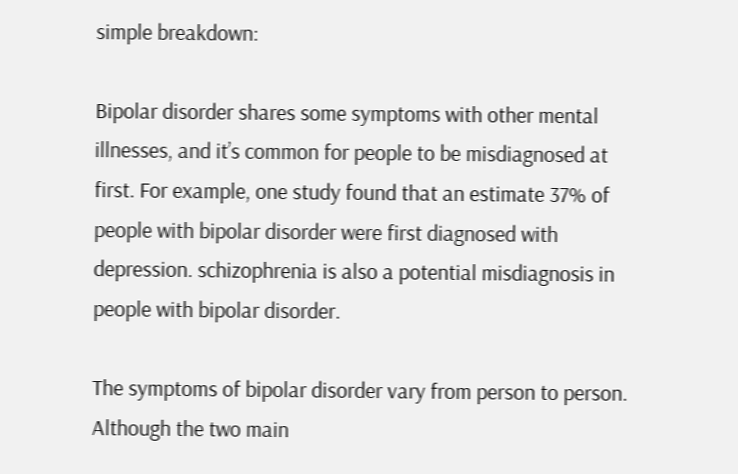simple breakdown:

Bipolar disorder shares some symptoms with other mental illnesses, and it’s common for people to be misdiagnosed at first. For example, one study found that an estimate 37% of people with bipolar disorder were first diagnosed with depression. schizophrenia is also a potential misdiagnosis in people with bipolar disorder.

The symptoms of bipolar disorder vary from person to person. Although the two main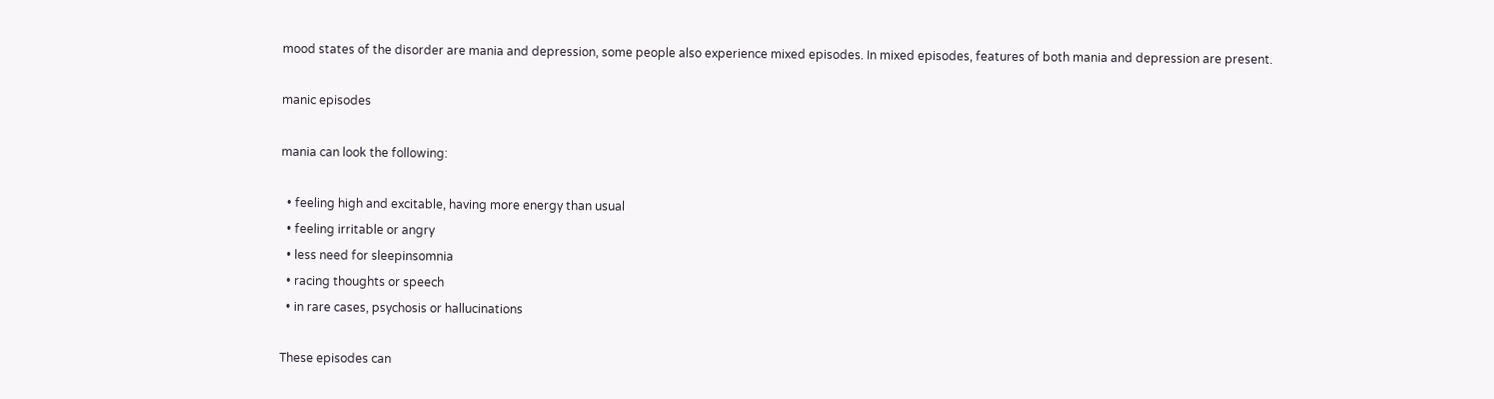mood states of the disorder are mania and depression, some people also experience mixed episodes. In mixed episodes, features of both mania and depression are present.

manic episodes

mania can look the following:

  • feeling high and excitable, having more energy than usual
  • feeling irritable or angry
  • less need for sleepinsomnia
  • racing thoughts or speech
  • in rare cases, psychosis or hallucinations

These episodes can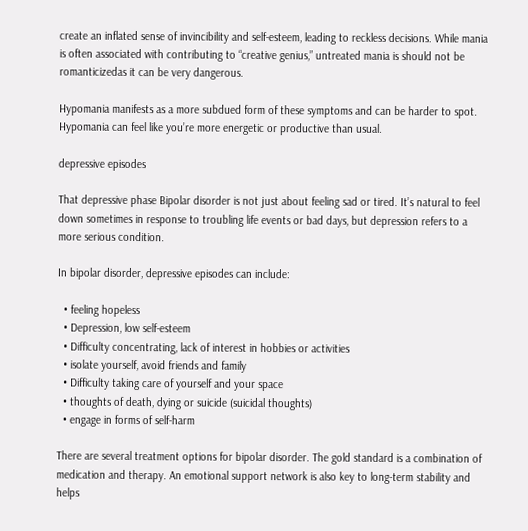create an inflated sense of invincibility and self-esteem, leading to reckless decisions. While mania is often associated with contributing to “creative genius,” untreated mania is should not be romanticizedas it can be very dangerous.

Hypomania manifests as a more subdued form of these symptoms and can be harder to spot. Hypomania can feel like you’re more energetic or productive than usual.

depressive episodes

That depressive phase Bipolar disorder is not just about feeling sad or tired. It’s natural to feel down sometimes in response to troubling life events or bad days, but depression refers to a more serious condition.

In bipolar disorder, depressive episodes can include:

  • feeling hopeless
  • Depression, low self-esteem
  • Difficulty concentrating, lack of interest in hobbies or activities
  • isolate yourself, avoid friends and family
  • Difficulty taking care of yourself and your space
  • thoughts of death, dying or suicide (suicidal thoughts)
  • engage in forms of self-harm

There are several treatment options for bipolar disorder. The gold standard is a combination of medication and therapy. An emotional support network is also key to long-term stability and helps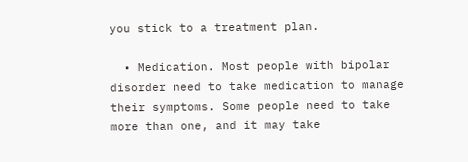you stick to a treatment plan.

  • Medication. Most people with bipolar disorder need to take medication to manage their symptoms. Some people need to take more than one, and it may take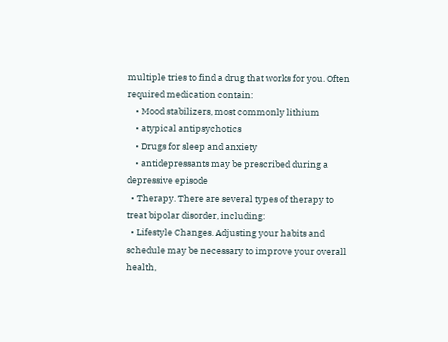multiple tries to find a drug that works for you. Often required medication contain:
    • Mood stabilizers, most commonly lithium
    • atypical antipsychotics
    • Drugs for sleep and anxiety
    • antidepressants may be prescribed during a depressive episode
  • Therapy. There are several types of therapy to treat bipolar disorder, including:
  • Lifestyle Changes. Adjusting your habits and schedule may be necessary to improve your overall health,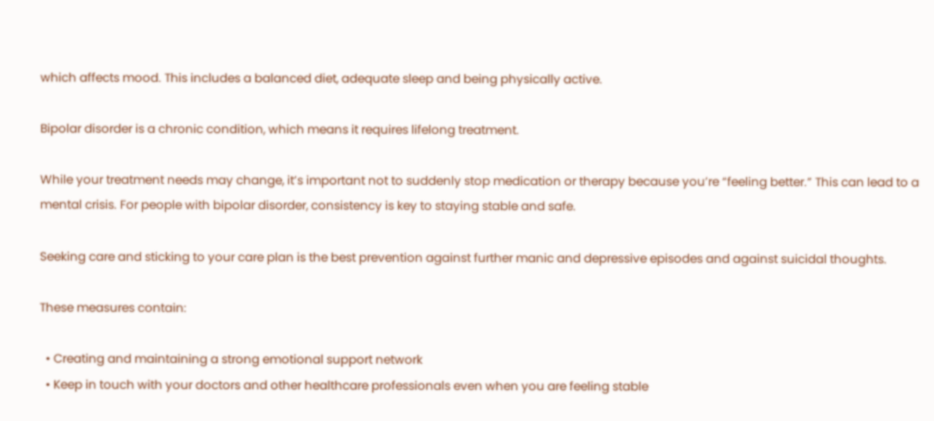which affects mood. This includes a balanced diet, adequate sleep and being physically active.

Bipolar disorder is a chronic condition, which means it requires lifelong treatment.

While your treatment needs may change, it’s important not to suddenly stop medication or therapy because you’re “feeling better.” This can lead to a mental crisis. For people with bipolar disorder, consistency is key to staying stable and safe.

Seeking care and sticking to your care plan is the best prevention against further manic and depressive episodes and against suicidal thoughts.

These measures contain:

  • Creating and maintaining a strong emotional support network
  • Keep in touch with your doctors and other healthcare professionals even when you are feeling stable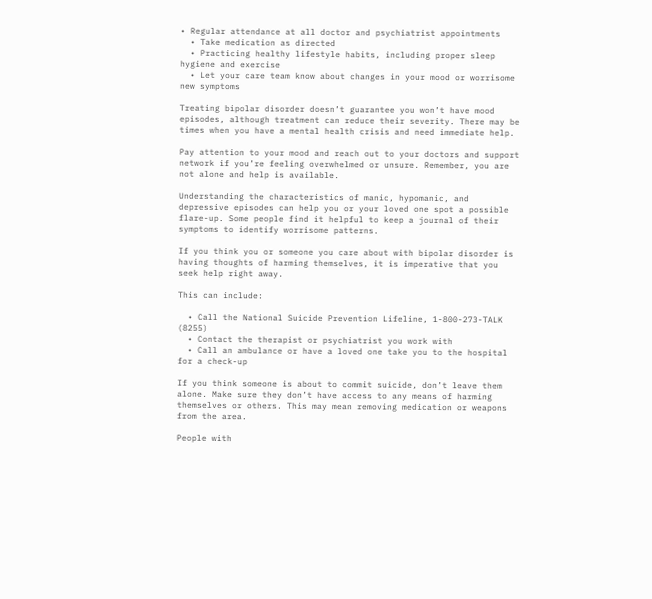• Regular attendance at all doctor and psychiatrist appointments
  • Take medication as directed
  • Practicing healthy lifestyle habits, including proper sleep hygiene and exercise
  • Let your care team know about changes in your mood or worrisome new symptoms

Treating bipolar disorder doesn’t guarantee you won’t have mood episodes, although treatment can reduce their severity. There may be times when you have a mental health crisis and need immediate help.

Pay attention to your mood and reach out to your doctors and support network if you’re feeling overwhelmed or unsure. Remember, you are not alone and help is available.

Understanding the characteristics of manic, hypomanic, and depressive episodes can help you or your loved one spot a possible flare-up. Some people find it helpful to keep a journal of their symptoms to identify worrisome patterns.

If you think you or someone you care about with bipolar disorder is having thoughts of harming themselves, it is imperative that you seek help right away.

This can include:

  • Call the National Suicide Prevention Lifeline, 1-800-273-TALK (8255)
  • Contact the therapist or psychiatrist you work with
  • Call an ambulance or have a loved one take you to the hospital for a check-up

If you think someone is about to commit suicide, don’t leave them alone. Make sure they don’t have access to any means of harming themselves or others. This may mean removing medication or weapons from the area.

People with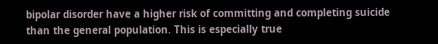bipolar disorder have a higher risk of committing and completing suicide than the general population. This is especially true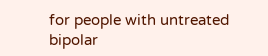for people with untreated bipolar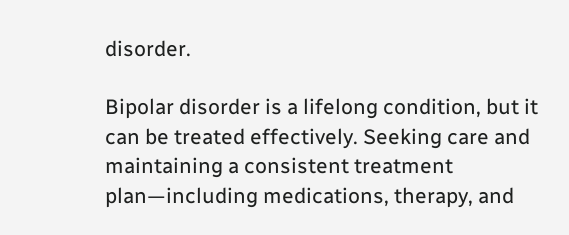disorder.

Bipolar disorder is a lifelong condition, but it can be treated effectively. Seeking care and maintaining a consistent treatment plan—including medications, therapy, and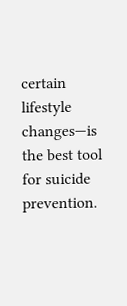certain lifestyle changes—is the best tool for suicide prevention.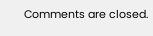Comments are closed.